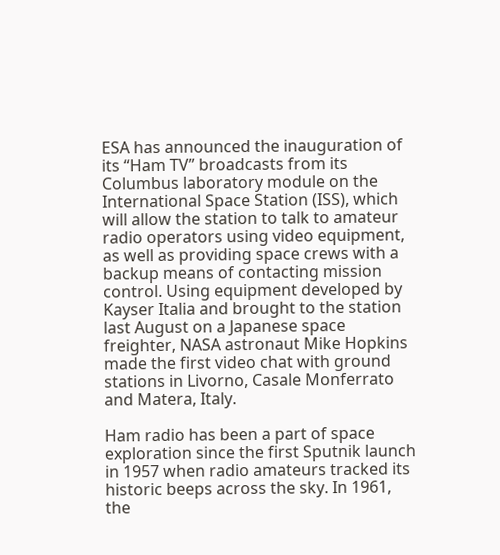ESA has announced the inauguration of its “Ham TV” broadcasts from its Columbus laboratory module on the International Space Station (ISS), which will allow the station to talk to amateur radio operators using video equipment, as well as providing space crews with a backup means of contacting mission control. Using equipment developed by Kayser Italia and brought to the station last August on a Japanese space freighter, NASA astronaut Mike Hopkins made the first video chat with ground stations in Livorno, Casale Monferrato and Matera, Italy.

Ham radio has been a part of space exploration since the first Sputnik launch in 1957 when radio amateurs tracked its historic beeps across the sky. In 1961, the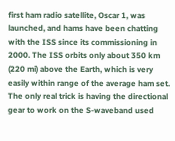first ham radio satellite, Oscar 1, was launched, and hams have been chatting with the ISS since its commissioning in 2000. The ISS orbits only about 350 km (220 mi) above the Earth, which is very easily within range of the average ham set. The only real trick is having the directional gear to work on the S-waveband used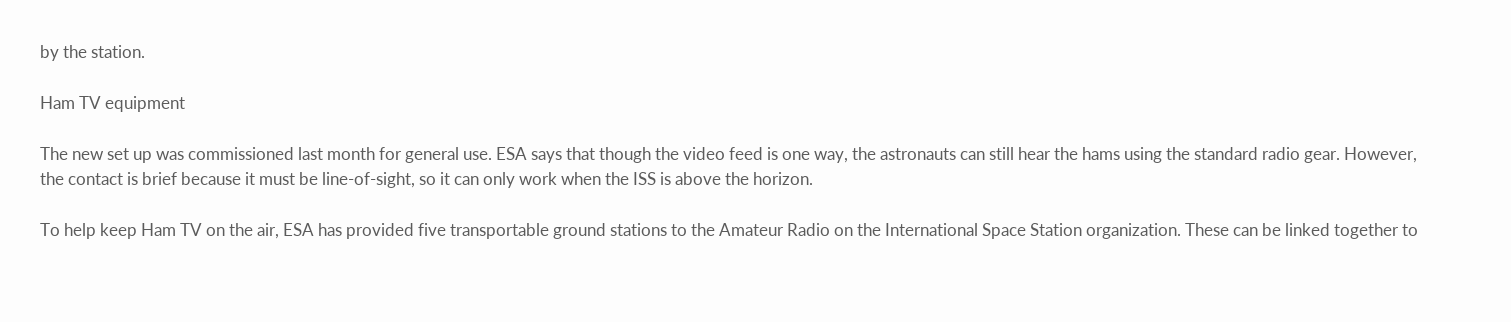by the station.

Ham TV equipment

The new set up was commissioned last month for general use. ESA says that though the video feed is one way, the astronauts can still hear the hams using the standard radio gear. However, the contact is brief because it must be line-of-sight, so it can only work when the ISS is above the horizon.

To help keep Ham TV on the air, ESA has provided five transportable ground stations to the Amateur Radio on the International Space Station organization. These can be linked together to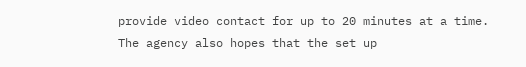provide video contact for up to 20 minutes at a time. The agency also hopes that the set up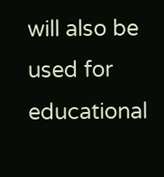will also be used for educational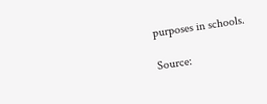purposes in schools.

Source: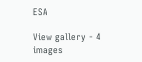ESA

View gallery - 4 images